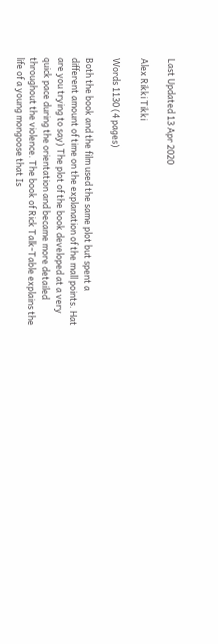Last Updated 13 Apr 2020

Alex Rikki Tikki

Words 1130 (4 pages)

Both the book and the film used the same plot but spent a different amount of time on the explanation of the mall points. Hat are you trying to say) The plot of the book developed at a very quick pace during the orientation and became more detailed throughout the violence. The book of Rick Talk-Table explains the life of a young mongoose that Is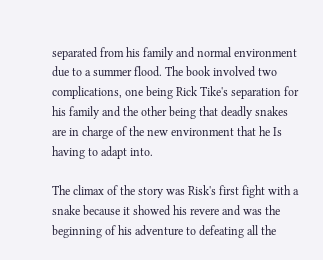separated from his family and normal environment due to a summer flood. The book involved two complications, one being Rick Tike's separation for his family and the other being that deadly snakes are in charge of the new environment that he Is having to adapt into.

The climax of the story was Risk's first fight with a snake because it showed his revere and was the beginning of his adventure to defeating all the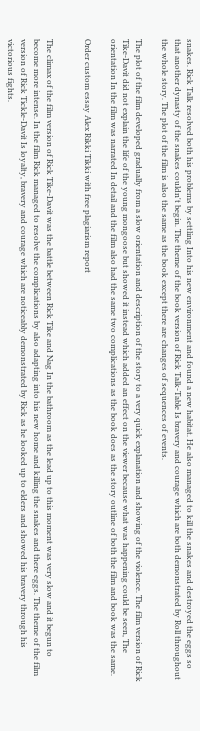snakes. Rick Talk resolved both his problems by settling Into his new environment and found a new habitat. He also managed to kill the snakes and destroyed the eggs so that another dynasty of the snakes couldn't begin. The theme of the book version of Rick Talk-Table Is bravery and courage which are both demonstrated by Roll throughout the whole story. The plot of the film is also the same as the book except there are changes of sequences of events.

The plot of the film developed gradually from a slow orientation and description of the story to a very quick explanation and showing of the violence. The film version of Rick Tike-Davit did not explain the life of the young mongoose but showed it instead which added an effect on the viewer because what was happening could be seen, The orientation In the film was narrated In detail and the film also had the same two complications as the book does as the story outline of both the film and book was the same.

Order custom essay Alex Rikki Tikki with free plagiarism report


The climax of the film version of Rick Tike-Davit was the battle between Rick Tike and Nag In the bathroom as the lead up to this moment was very slow and it begun to become more intense. In the film Rick managed to resolve the complications by also adapting into his new home and killing the snakes and there eggs. The theme of the film version of Rick Tickle-Davit Is loyalty, bravery and courage which are noticeably demonstrated by Rick as he looked up to elders and showed his bravery through his victorious fights.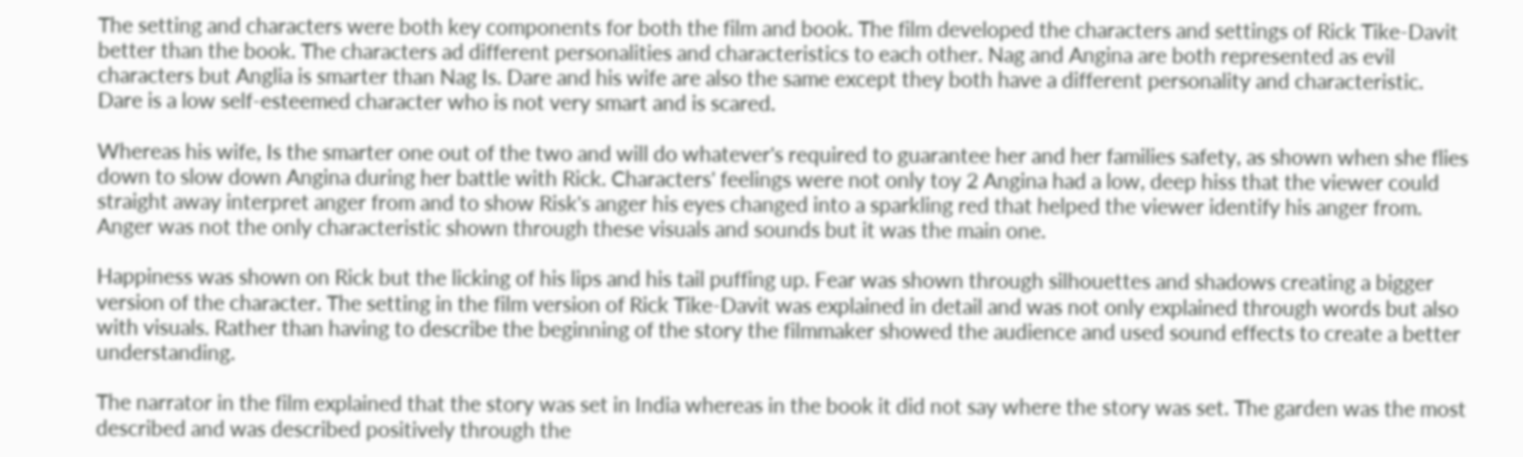The setting and characters were both key components for both the film and book. The film developed the characters and settings of Rick Tike-Davit better than the book. The characters ad different personalities and characteristics to each other. Nag and Angina are both represented as evil characters but Anglia is smarter than Nag Is. Dare and his wife are also the same except they both have a different personality and characteristic. Dare is a low self-esteemed character who is not very smart and is scared.

Whereas his wife, Is the smarter one out of the two and will do whatever's required to guarantee her and her families safety, as shown when she flies down to slow down Angina during her battle with Rick. Characters' feelings were not only toy 2 Angina had a low, deep hiss that the viewer could straight away interpret anger from and to show Risk's anger his eyes changed into a sparkling red that helped the viewer identify his anger from. Anger was not the only characteristic shown through these visuals and sounds but it was the main one.

Happiness was shown on Rick but the licking of his lips and his tail puffing up. Fear was shown through silhouettes and shadows creating a bigger version of the character. The setting in the film version of Rick Tike-Davit was explained in detail and was not only explained through words but also with visuals. Rather than having to describe the beginning of the story the filmmaker showed the audience and used sound effects to create a better understanding.

The narrator in the film explained that the story was set in India whereas in the book it did not say where the story was set. The garden was the most described and was described positively through the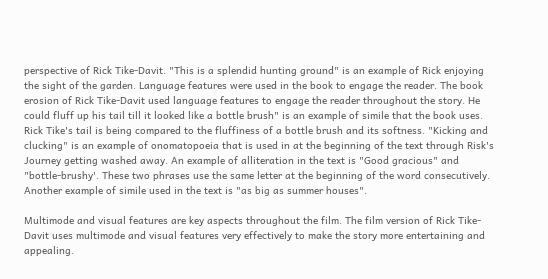perspective of Rick Tike-Davit. "This is a splendid hunting ground" is an example of Rick enjoying the sight of the garden. Language features were used in the book to engage the reader. The book erosion of Rick Tike-Davit used language features to engage the reader throughout the story. He could fluff up his tail till it looked like a bottle brush" is an example of simile that the book uses. Rick Tike's tail is being compared to the fluffiness of a bottle brush and its softness. "Kicking and clucking" is an example of onomatopoeia that is used in at the beginning of the text through Risk's Journey getting washed away. An example of alliteration in the text is "Good gracious" and "bottle-brushy'. These two phrases use the same letter at the beginning of the word consecutively. Another example of simile used in the text is "as big as summer houses".

Multimode and visual features are key aspects throughout the film. The film version of Rick Tike-Davit uses multimode and visual features very effectively to make the story more entertaining and appealing.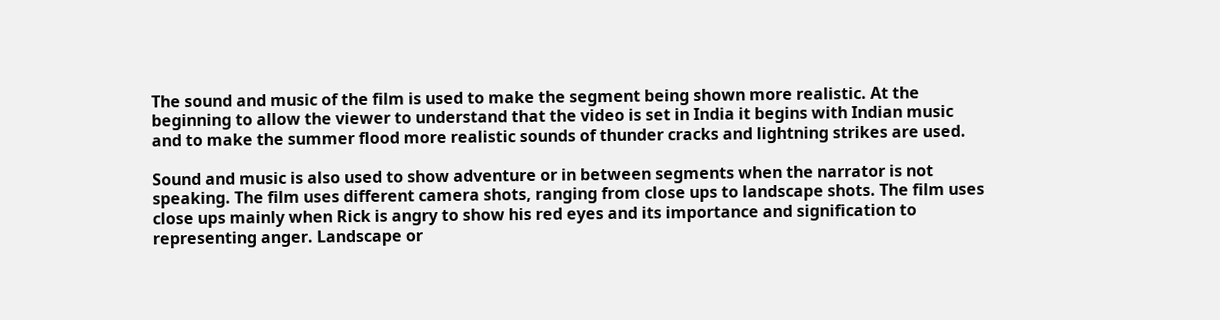The sound and music of the film is used to make the segment being shown more realistic. At the beginning to allow the viewer to understand that the video is set in India it begins with Indian music and to make the summer flood more realistic sounds of thunder cracks and lightning strikes are used.

Sound and music is also used to show adventure or in between segments when the narrator is not speaking. The film uses different camera shots, ranging from close ups to landscape shots. The film uses close ups mainly when Rick is angry to show his red eyes and its importance and signification to representing anger. Landscape or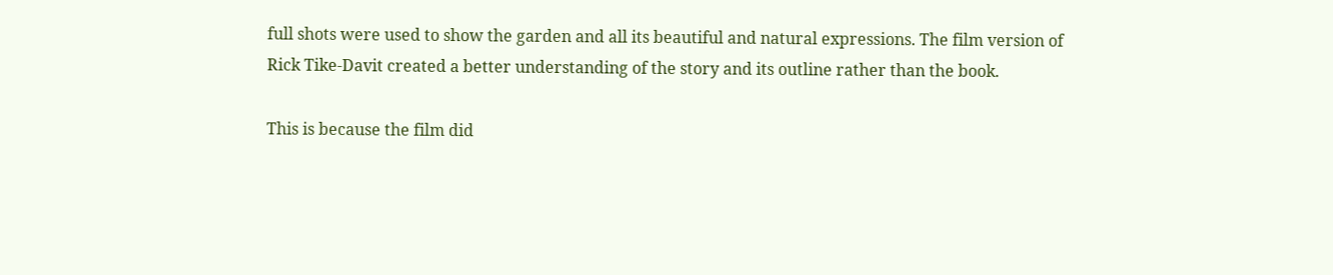full shots were used to show the garden and all its beautiful and natural expressions. The film version of Rick Tike-Davit created a better understanding of the story and its outline rather than the book.

This is because the film did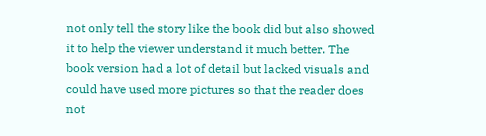not only tell the story like the book did but also showed it to help the viewer understand it much better. The book version had a lot of detail but lacked visuals and could have used more pictures so that the reader does not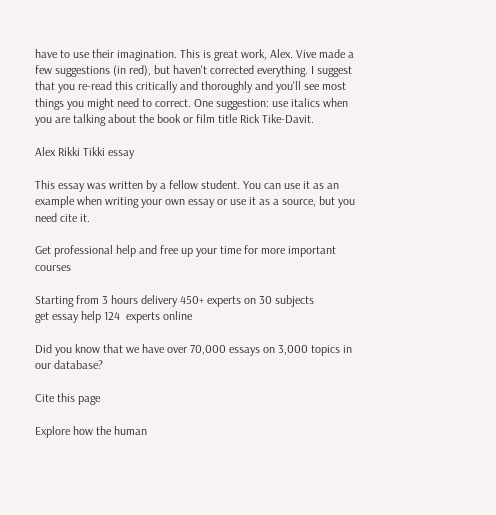have to use their imagination. This is great work, Alex. Vive made a few suggestions (in red), but haven't corrected everything. I suggest that you re-read this critically and thoroughly and you'll see most things you might need to correct. One suggestion: use italics when you are talking about the book or film title Rick Tike-Davit.

Alex Rikki Tikki essay

This essay was written by a fellow student. You can use it as an example when writing your own essay or use it as a source, but you need cite it.

Get professional help and free up your time for more important courses

Starting from 3 hours delivery 450+ experts on 30 subjects
get essay help 124  experts online

Did you know that we have over 70,000 essays on 3,000 topics in our database?

Cite this page

Explore how the human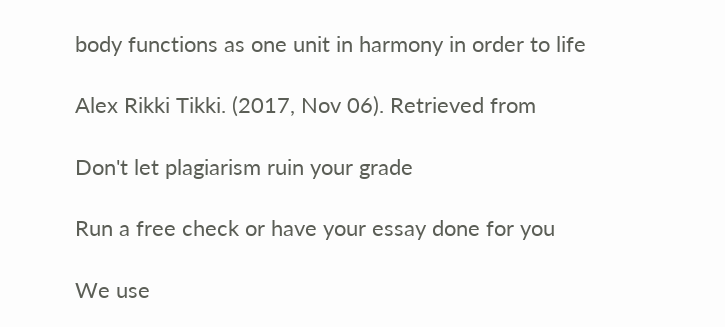body functions as one unit in harmony in order to life

Alex Rikki Tikki. (2017, Nov 06). Retrieved from

Don't let plagiarism ruin your grade

Run a free check or have your essay done for you

We use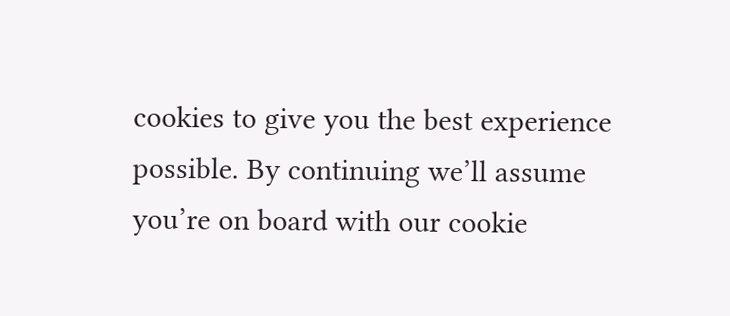cookies to give you the best experience possible. By continuing we’ll assume you’re on board with our cookie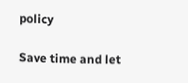policy

Save time and let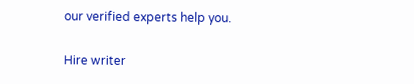our verified experts help you.

Hire writer